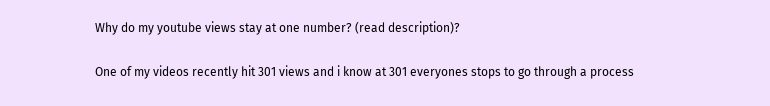Why do my youtube views stay at one number? (read description)?

One of my videos recently hit 301 views and i know at 301 everyones stops to go through a process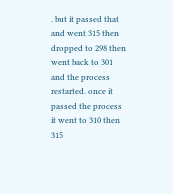. but it passed that and went 315 then dropped to 298 then went back to 301 and the process restarted. once it passed the process it went to 310 then 315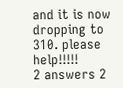and it is now dropping to 310. please help!!!!!
2 answers 2